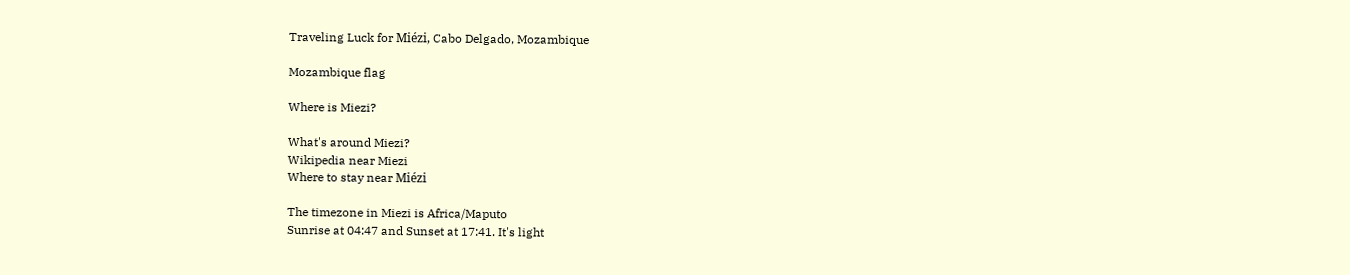Traveling Luck for Miézi, Cabo Delgado, Mozambique

Mozambique flag

Where is Miezi?

What's around Miezi?
Wikipedia near Miezi
Where to stay near Miézi

The timezone in Miezi is Africa/Maputo
Sunrise at 04:47 and Sunset at 17:41. It's light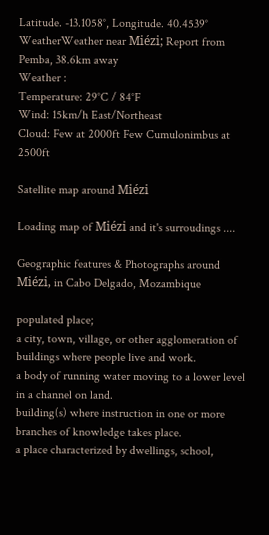Latitude. -13.1058°, Longitude. 40.4539°
WeatherWeather near Miézi; Report from Pemba, 38.6km away
Weather :
Temperature: 29°C / 84°F
Wind: 15km/h East/Northeast
Cloud: Few at 2000ft Few Cumulonimbus at 2500ft

Satellite map around Miézi

Loading map of Miézi and it's surroudings ....

Geographic features & Photographs around Miézi, in Cabo Delgado, Mozambique

populated place;
a city, town, village, or other agglomeration of buildings where people live and work.
a body of running water moving to a lower level in a channel on land.
building(s) where instruction in one or more branches of knowledge takes place.
a place characterized by dwellings, school,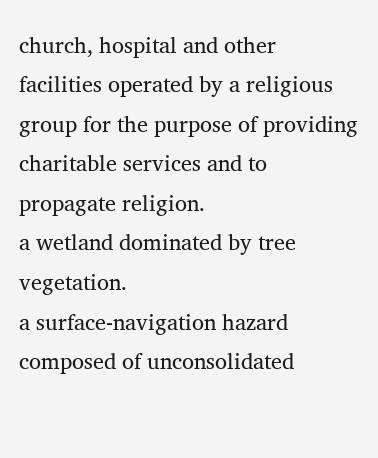church, hospital and other facilities operated by a religious group for the purpose of providing charitable services and to propagate religion.
a wetland dominated by tree vegetation.
a surface-navigation hazard composed of unconsolidated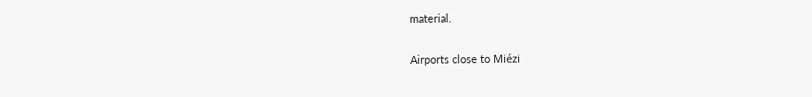material.

Airports close to Miézi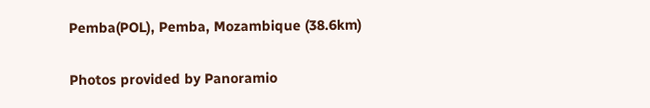Pemba(POL), Pemba, Mozambique (38.6km)

Photos provided by Panoramio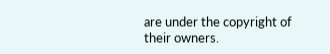are under the copyright of their owners.